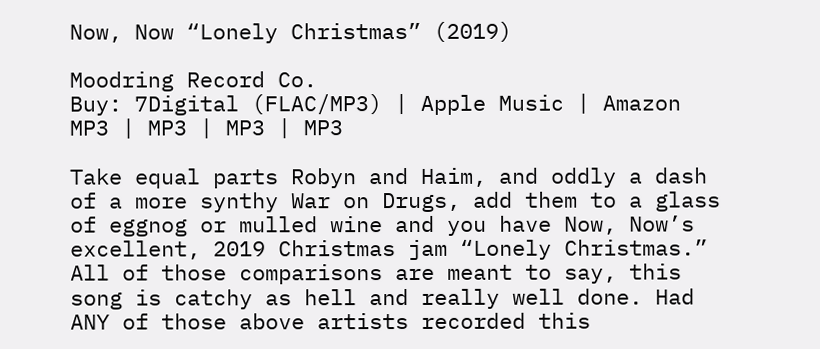Now, Now “Lonely Christmas” (2019)

Moodring Record Co.
Buy: 7Digital (FLAC/MP3) | Apple Music | Amazon MP3 | MP3 | MP3 | MP3

Take equal parts Robyn and Haim, and oddly a dash of a more synthy War on Drugs, add them to a glass of eggnog or mulled wine and you have Now, Now’s excellent, 2019 Christmas jam “Lonely Christmas.” All of those comparisons are meant to say, this song is catchy as hell and really well done. Had ANY of those above artists recorded this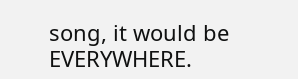song, it would be EVERYWHERE.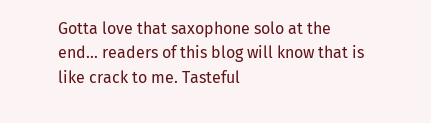Gotta love that saxophone solo at the end… readers of this blog will know that is like crack to me. Tasteful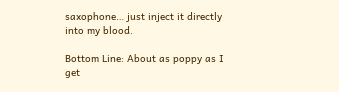saxophone… just inject it directly into my blood.

Bottom Line: About as poppy as I get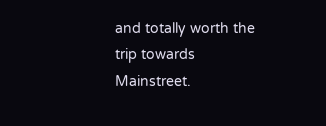and totally worth the trip towards Mainstreet.